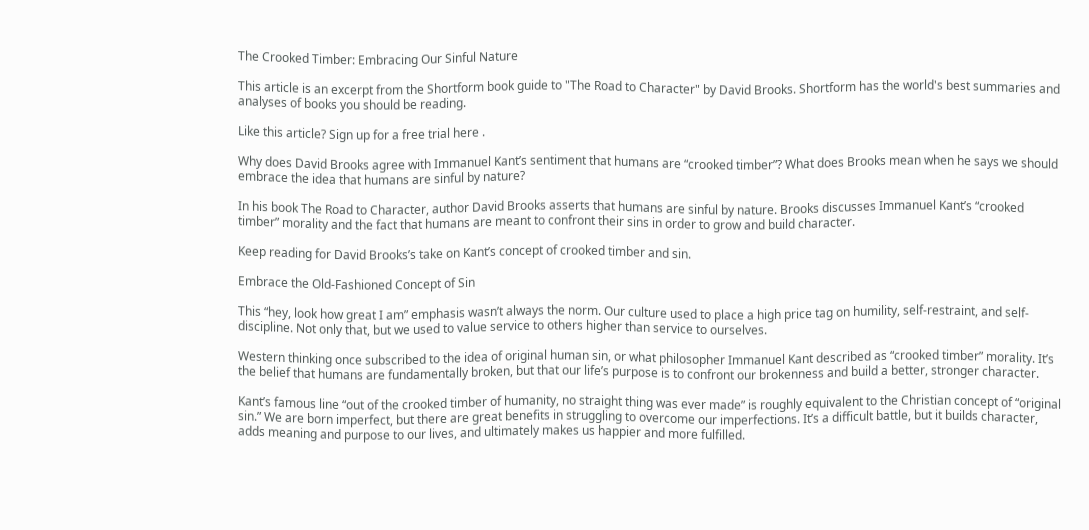The Crooked Timber: Embracing Our Sinful Nature

This article is an excerpt from the Shortform book guide to "The Road to Character" by David Brooks. Shortform has the world's best summaries and analyses of books you should be reading.

Like this article? Sign up for a free trial here .

Why does David Brooks agree with Immanuel Kant’s sentiment that humans are “crooked timber”? What does Brooks mean when he says we should embrace the idea that humans are sinful by nature?

In his book The Road to Character, author David Brooks asserts that humans are sinful by nature. Brooks discusses Immanuel Kant’s “crooked timber” morality and the fact that humans are meant to confront their sins in order to grow and build character.

Keep reading for David Brooks’s take on Kant’s concept of crooked timber and sin.

Embrace the Old-Fashioned Concept of Sin

This “hey, look how great I am” emphasis wasn’t always the norm. Our culture used to place a high price tag on humility, self-restraint, and self-discipline. Not only that, but we used to value service to others higher than service to ourselves.

Western thinking once subscribed to the idea of original human sin, or what philosopher Immanuel Kant described as “crooked timber” morality. It’s the belief that humans are fundamentally broken, but that our life’s purpose is to confront our brokenness and build a better, stronger character.

Kant’s famous line “out of the crooked timber of humanity, no straight thing was ever made” is roughly equivalent to the Christian concept of “original sin.” We are born imperfect, but there are great benefits in struggling to overcome our imperfections. It’s a difficult battle, but it builds character, adds meaning and purpose to our lives, and ultimately makes us happier and more fulfilled.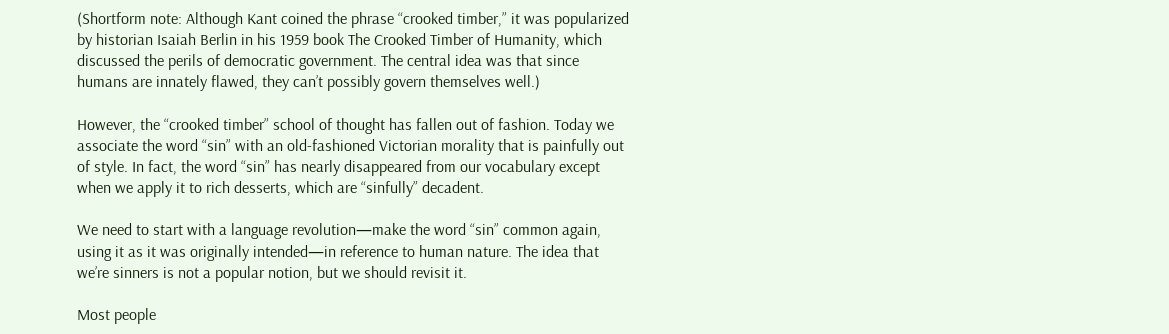(Shortform note: Although Kant coined the phrase “crooked timber,” it was popularized by historian Isaiah Berlin in his 1959 book The Crooked Timber of Humanity, which discussed the perils of democratic government. The central idea was that since humans are innately flawed, they can’t possibly govern themselves well.)

However, the “crooked timber” school of thought has fallen out of fashion. Today we associate the word “sin” with an old-fashioned Victorian morality that is painfully out of style. In fact, the word “sin” has nearly disappeared from our vocabulary except when we apply it to rich desserts, which are “sinfully” decadent.

We need to start with a language revolution—make the word “sin” common again, using it as it was originally intended—in reference to human nature. The idea that we’re sinners is not a popular notion, but we should revisit it.

Most people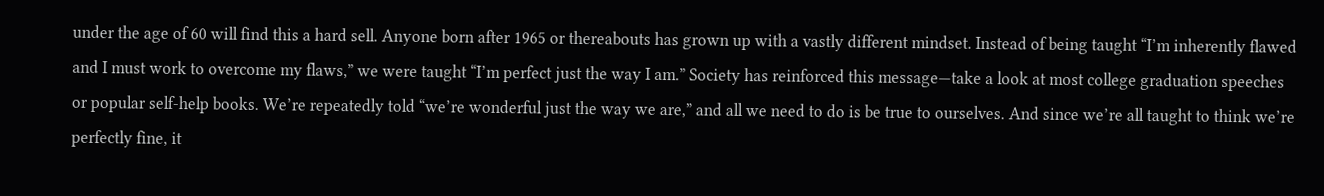under the age of 60 will find this a hard sell. Anyone born after 1965 or thereabouts has grown up with a vastly different mindset. Instead of being taught “I’m inherently flawed and I must work to overcome my flaws,” we were taught “I’m perfect just the way I am.” Society has reinforced this message—take a look at most college graduation speeches or popular self-help books. We’re repeatedly told “we’re wonderful just the way we are,” and all we need to do is be true to ourselves. And since we’re all taught to think we’re perfectly fine, it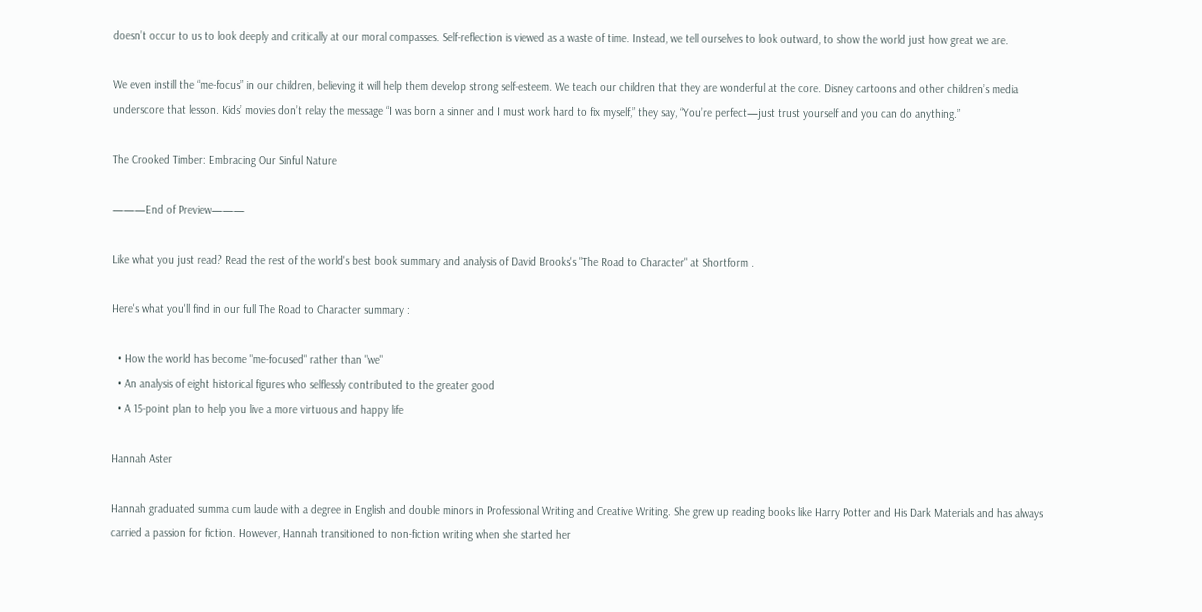doesn’t occur to us to look deeply and critically at our moral compasses. Self-reflection is viewed as a waste of time. Instead, we tell ourselves to look outward, to show the world just how great we are.

We even instill the “me-focus” in our children, believing it will help them develop strong self-esteem. We teach our children that they are wonderful at the core. Disney cartoons and other children’s media underscore that lesson. Kids’ movies don’t relay the message “I was born a sinner and I must work hard to fix myself,” they say, “You’re perfect—just trust yourself and you can do anything.”

The Crooked Timber: Embracing Our Sinful Nature

———End of Preview———

Like what you just read? Read the rest of the world's best book summary and analysis of David Brooks's "The Road to Character" at Shortform .

Here's what you'll find in our full The Road to Character summary :

  • How the world has become "me-focused" rather than "we"
  • An analysis of eight historical figures who selflessly contributed to the greater good
  • A 15-point plan to help you live a more virtuous and happy life

Hannah Aster

Hannah graduated summa cum laude with a degree in English and double minors in Professional Writing and Creative Writing. She grew up reading books like Harry Potter and His Dark Materials and has always carried a passion for fiction. However, Hannah transitioned to non-fiction writing when she started her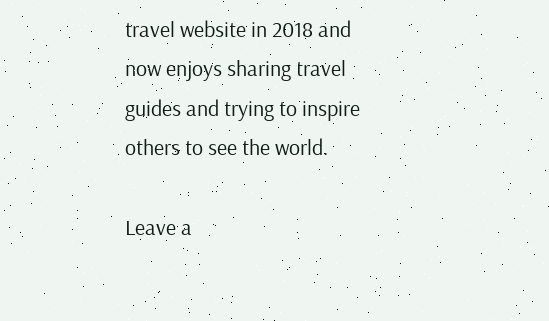travel website in 2018 and now enjoys sharing travel guides and trying to inspire others to see the world.

Leave a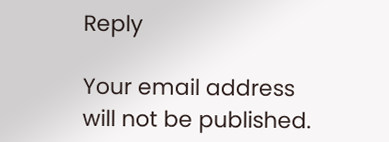Reply

Your email address will not be published.